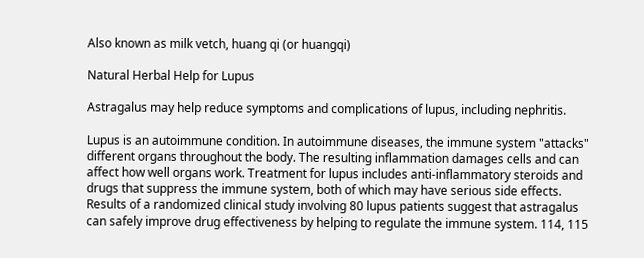Also known as milk vetch, huang qi (or huangqi)

Natural Herbal Help for Lupus

Astragalus may help reduce symptoms and complications of lupus, including nephritis.

Lupus is an autoimmune condition. In autoimmune diseases, the immune system "attacks" different organs throughout the body. The resulting inflammation damages cells and can affect how well organs work. Treatment for lupus includes anti-inflammatory steroids and drugs that suppress the immune system, both of which may have serious side effects. Results of a randomized clinical study involving 80 lupus patients suggest that astragalus can safely improve drug effectiveness by helping to regulate the immune system. 114, 115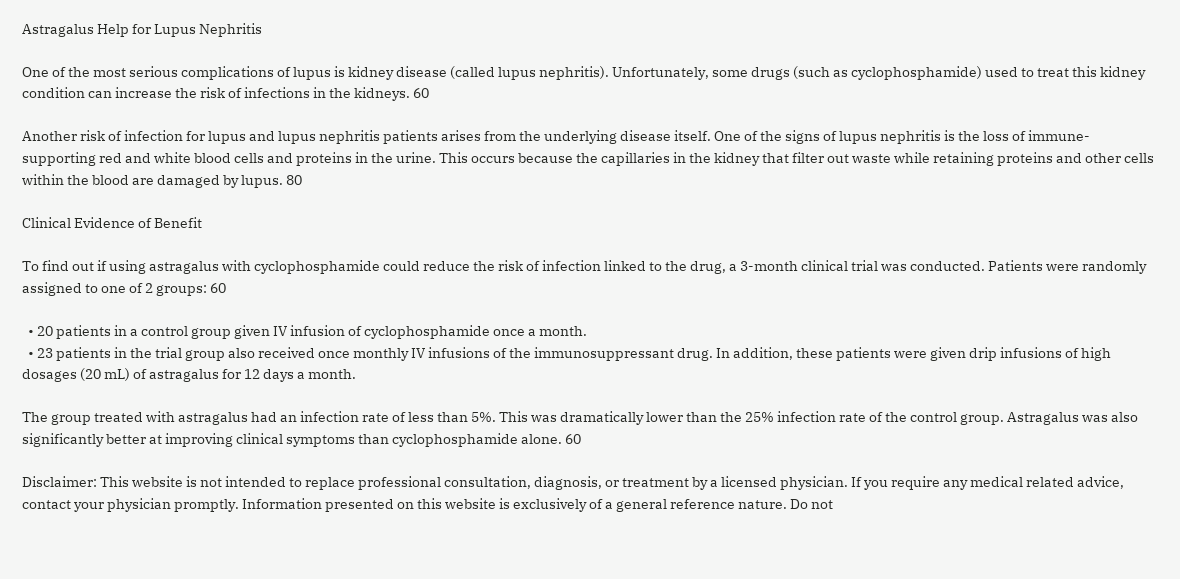Astragalus Help for Lupus Nephritis

One of the most serious complications of lupus is kidney disease (called lupus nephritis). Unfortunately, some drugs (such as cyclophosphamide) used to treat this kidney condition can increase the risk of infections in the kidneys. 60

Another risk of infection for lupus and lupus nephritis patients arises from the underlying disease itself. One of the signs of lupus nephritis is the loss of immune-supporting red and white blood cells and proteins in the urine. This occurs because the capillaries in the kidney that filter out waste while retaining proteins and other cells within the blood are damaged by lupus. 80

Clinical Evidence of Benefit

To find out if using astragalus with cyclophosphamide could reduce the risk of infection linked to the drug, a 3-month clinical trial was conducted. Patients were randomly assigned to one of 2 groups: 60

  • 20 patients in a control group given IV infusion of cyclophosphamide once a month.
  • 23 patients in the trial group also received once monthly IV infusions of the immunosuppressant drug. In addition, these patients were given drip infusions of high dosages (20 mL) of astragalus for 12 days a month.

The group treated with astragalus had an infection rate of less than 5%. This was dramatically lower than the 25% infection rate of the control group. Astragalus was also significantly better at improving clinical symptoms than cyclophosphamide alone. 60

Disclaimer: This website is not intended to replace professional consultation, diagnosis, or treatment by a licensed physician. If you require any medical related advice, contact your physician promptly. Information presented on this website is exclusively of a general reference nature. Do not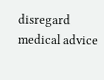disregard medical advice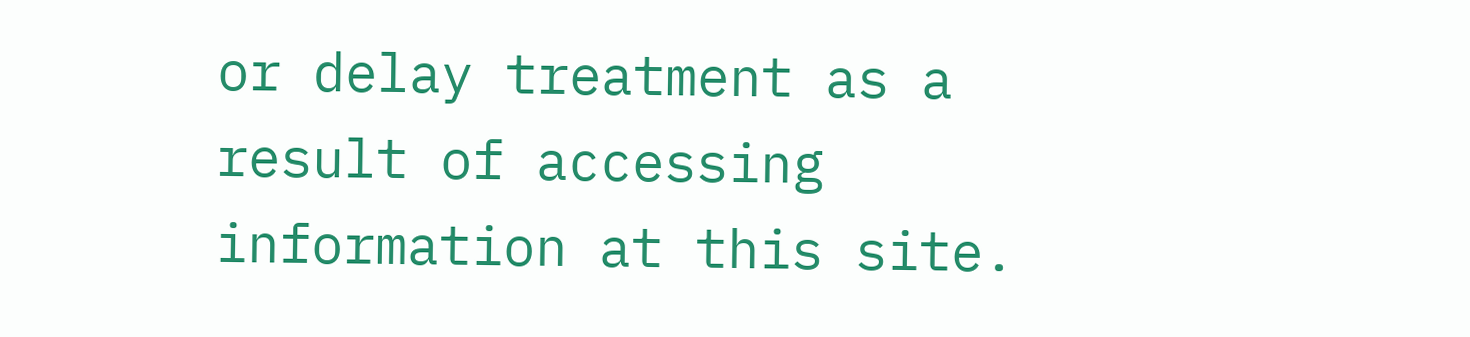or delay treatment as a result of accessing information at this site.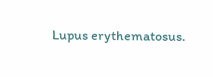Lupus erythematosus.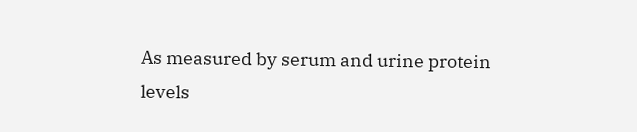As measured by serum and urine protein levels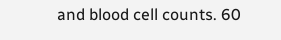and blood cell counts. 60